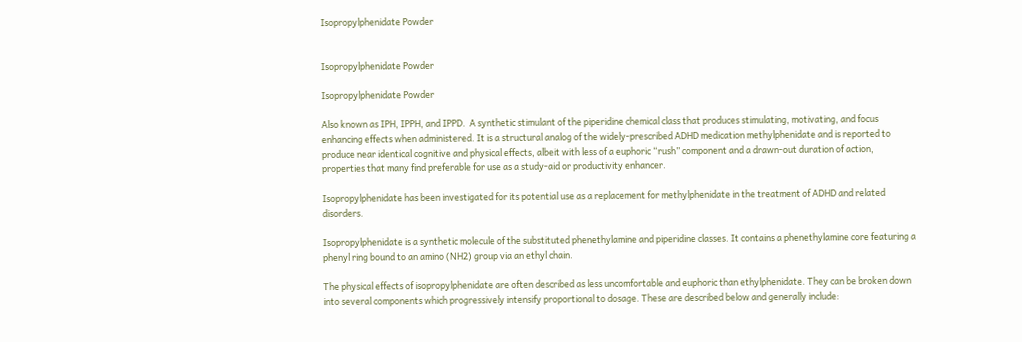Isopropylphenidate Powder


Isopropylphenidate Powder

Isopropylphenidate Powder

Also known as IPH, IPPH, and IPPD.  A synthetic stimulant of the piperidine chemical class that produces stimulating, motivating, and focus enhancing effects when administered. It is a structural analog of the widely-prescribed ADHD medication methylphenidate and is reported to produce near identical cognitive and physical effects, albeit with less of a euphoric “rush” component and a drawn-out duration of action, properties that many find preferable for use as a study-aid or productivity enhancer.

Isopropylphenidate has been investigated for its potential use as a replacement for methylphenidate in the treatment of ADHD and related disorders.

Isopropylphenidate is a synthetic molecule of the substituted phenethylamine and piperidine classes. It contains a phenethylamine core featuring a phenyl ring bound to an amino (NH2) group via an ethyl chain.

The physical effects of isopropylphenidate are often described as less uncomfortable and euphoric than ethylphenidate. They can be broken down into several components which progressively intensify proportional to dosage. These are described below and generally include: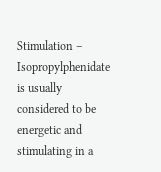Stimulation – Isopropylphenidate is usually considered to be energetic and stimulating in a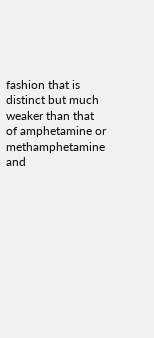fashion that is distinct but much weaker than that of amphetamine or methamphetamine and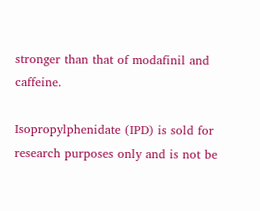stronger than that of modafinil and caffeine.

Isopropylphenidate (IPD) is sold for research purposes only and is not be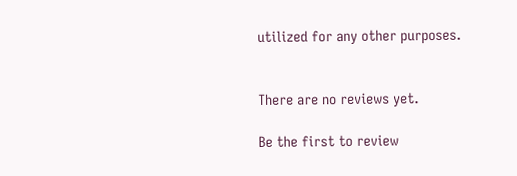utilized for any other purposes.


There are no reviews yet.

Be the first to review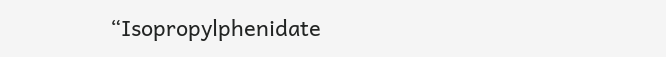“Isopropylphenidate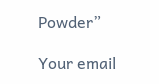Powder”

Your email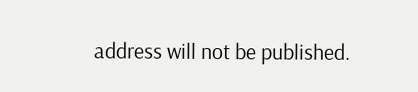address will not be published.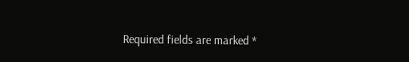Required fields are marked *